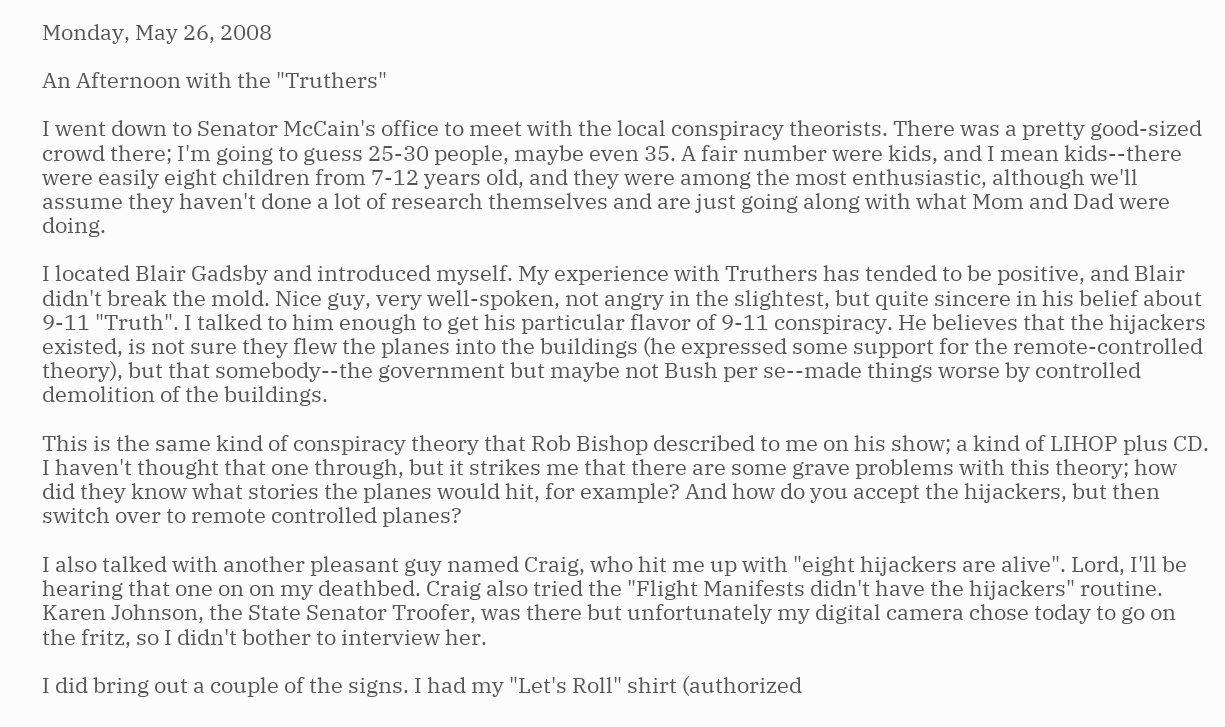Monday, May 26, 2008

An Afternoon with the "Truthers"

I went down to Senator McCain's office to meet with the local conspiracy theorists. There was a pretty good-sized crowd there; I'm going to guess 25-30 people, maybe even 35. A fair number were kids, and I mean kids--there were easily eight children from 7-12 years old, and they were among the most enthusiastic, although we'll assume they haven't done a lot of research themselves and are just going along with what Mom and Dad were doing.

I located Blair Gadsby and introduced myself. My experience with Truthers has tended to be positive, and Blair didn't break the mold. Nice guy, very well-spoken, not angry in the slightest, but quite sincere in his belief about 9-11 "Truth". I talked to him enough to get his particular flavor of 9-11 conspiracy. He believes that the hijackers existed, is not sure they flew the planes into the buildings (he expressed some support for the remote-controlled theory), but that somebody--the government but maybe not Bush per se--made things worse by controlled demolition of the buildings.

This is the same kind of conspiracy theory that Rob Bishop described to me on his show; a kind of LIHOP plus CD. I haven't thought that one through, but it strikes me that there are some grave problems with this theory; how did they know what stories the planes would hit, for example? And how do you accept the hijackers, but then switch over to remote controlled planes?

I also talked with another pleasant guy named Craig, who hit me up with "eight hijackers are alive". Lord, I'll be hearing that one on on my deathbed. Craig also tried the "Flight Manifests didn't have the hijackers" routine. Karen Johnson, the State Senator Troofer, was there but unfortunately my digital camera chose today to go on the fritz, so I didn't bother to interview her.

I did bring out a couple of the signs. I had my "Let's Roll" shirt (authorized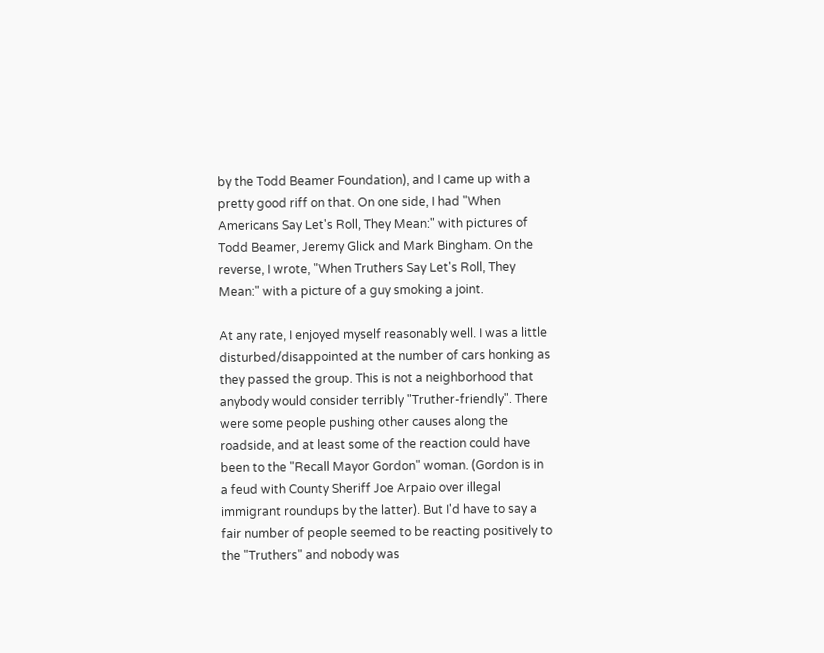by the Todd Beamer Foundation), and I came up with a pretty good riff on that. On one side, I had "When Americans Say Let's Roll, They Mean:" with pictures of Todd Beamer, Jeremy Glick and Mark Bingham. On the reverse, I wrote, "When Truthers Say Let's Roll, They Mean:" with a picture of a guy smoking a joint.

At any rate, I enjoyed myself reasonably well. I was a little disturbed/disappointed at the number of cars honking as they passed the group. This is not a neighborhood that anybody would consider terribly "Truther-friendly". There were some people pushing other causes along the roadside, and at least some of the reaction could have been to the "Recall Mayor Gordon" woman. (Gordon is in a feud with County Sheriff Joe Arpaio over illegal immigrant roundups by the latter). But I'd have to say a fair number of people seemed to be reacting positively to the "Truthers" and nobody was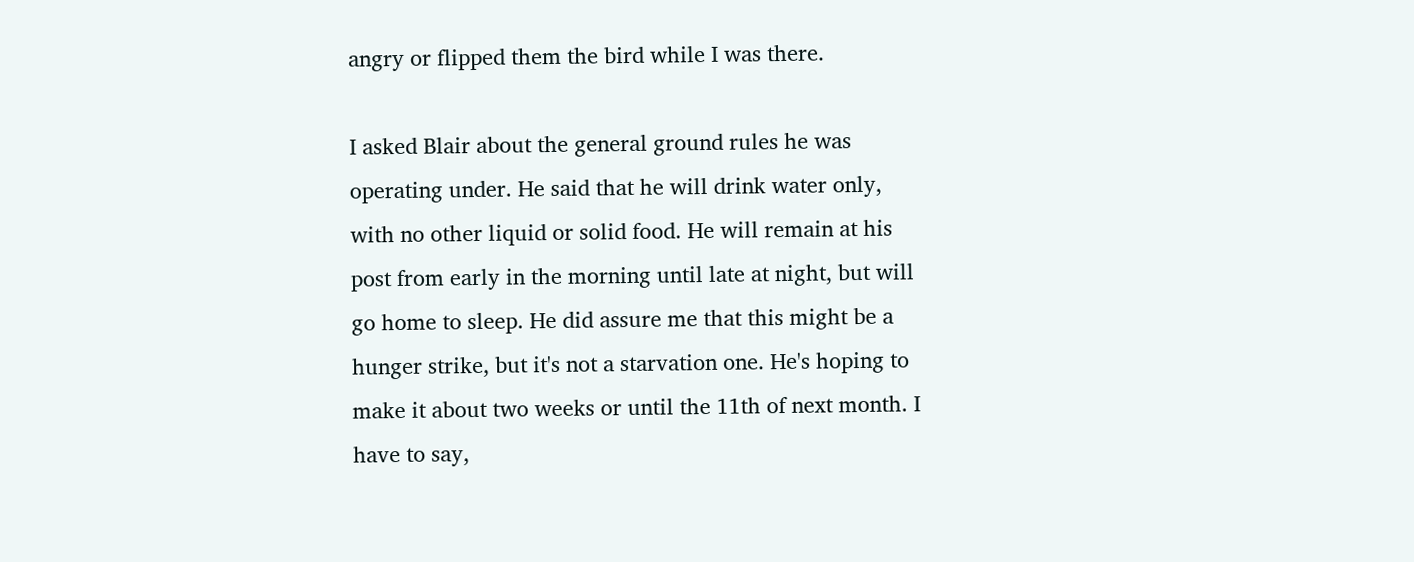angry or flipped them the bird while I was there.

I asked Blair about the general ground rules he was operating under. He said that he will drink water only, with no other liquid or solid food. He will remain at his post from early in the morning until late at night, but will go home to sleep. He did assure me that this might be a hunger strike, but it's not a starvation one. He's hoping to make it about two weeks or until the 11th of next month. I have to say,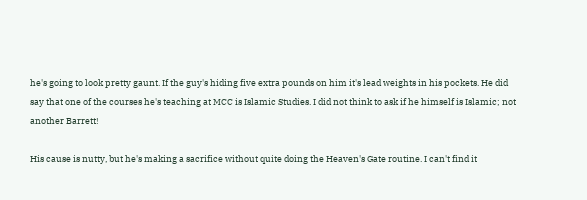he's going to look pretty gaunt. If the guy's hiding five extra pounds on him it's lead weights in his pockets. He did say that one of the courses he's teaching at MCC is Islamic Studies. I did not think to ask if he himself is Islamic; not another Barrett!

His cause is nutty, but he's making a sacrifice without quite doing the Heaven's Gate routine. I can't find it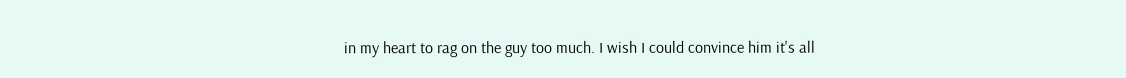in my heart to rag on the guy too much. I wish I could convince him it's all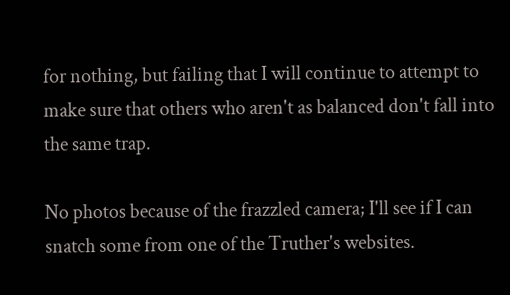for nothing, but failing that I will continue to attempt to make sure that others who aren't as balanced don't fall into the same trap.

No photos because of the frazzled camera; I'll see if I can snatch some from one of the Truther's websites.